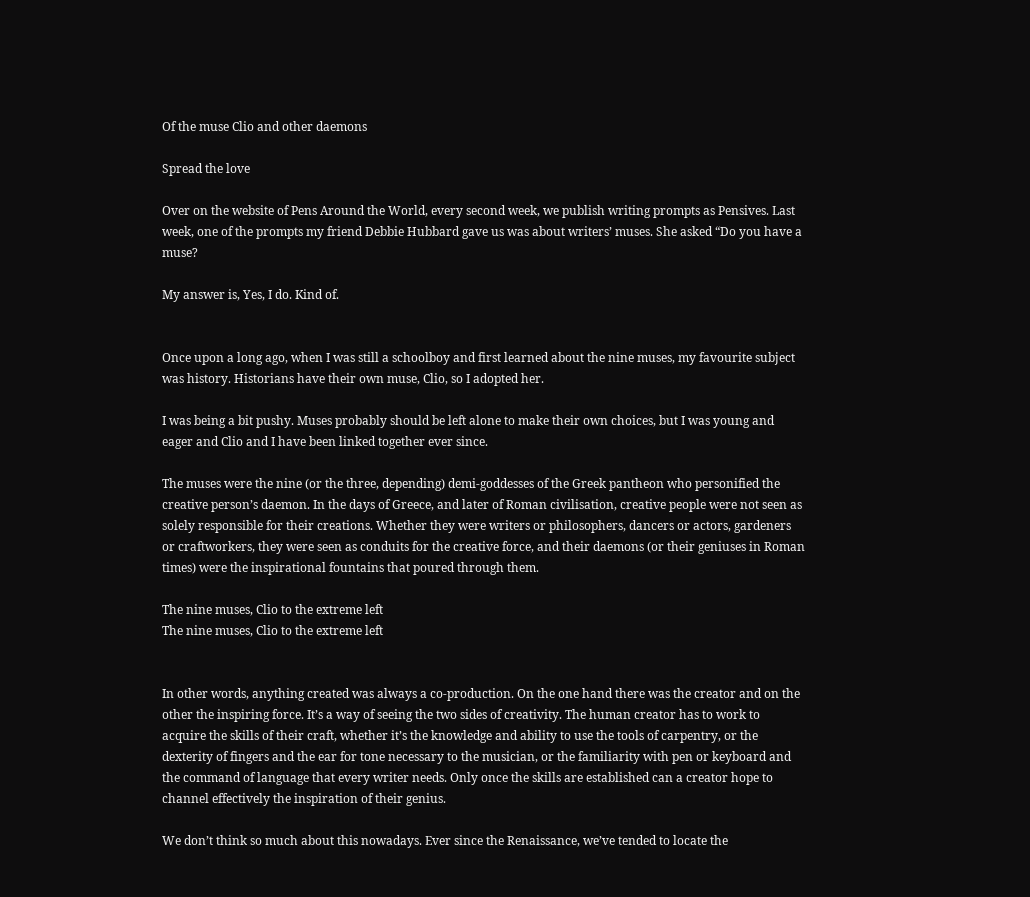Of the muse Clio and other daemons

Spread the love

Over on the website of Pens Around the World, every second week, we publish writing prompts as Pensives. Last week, one of the prompts my friend Debbie Hubbard gave us was about writers’ muses. She asked “Do you have a muse?

My answer is, Yes, I do. Kind of.


Once upon a long ago, when I was still a schoolboy and first learned about the nine muses, my favourite subject was history. Historians have their own muse, Clio, so I adopted her.

I was being a bit pushy. Muses probably should be left alone to make their own choices, but I was young and eager and Clio and I have been linked together ever since.

The muses were the nine (or the three, depending) demi-goddesses of the Greek pantheon who personified the creative person’s daemon. In the days of Greece, and later of Roman civilisation, creative people were not seen as solely responsible for their creations. Whether they were writers or philosophers, dancers or actors, gardeners or craftworkers, they were seen as conduits for the creative force, and their daemons (or their geniuses in Roman times) were the inspirational fountains that poured through them.

The nine muses, Clio to the extreme left
The nine muses, Clio to the extreme left


In other words, anything created was always a co-production. On the one hand there was the creator and on the other the inspiring force. It’s a way of seeing the two sides of creativity. The human creator has to work to acquire the skills of their craft, whether it’s the knowledge and ability to use the tools of carpentry, or the dexterity of fingers and the ear for tone necessary to the musician, or the familiarity with pen or keyboard and the command of language that every writer needs. Only once the skills are established can a creator hope to channel effectively the inspiration of their genius.

We don’t think so much about this nowadays. Ever since the Renaissance, we’ve tended to locate the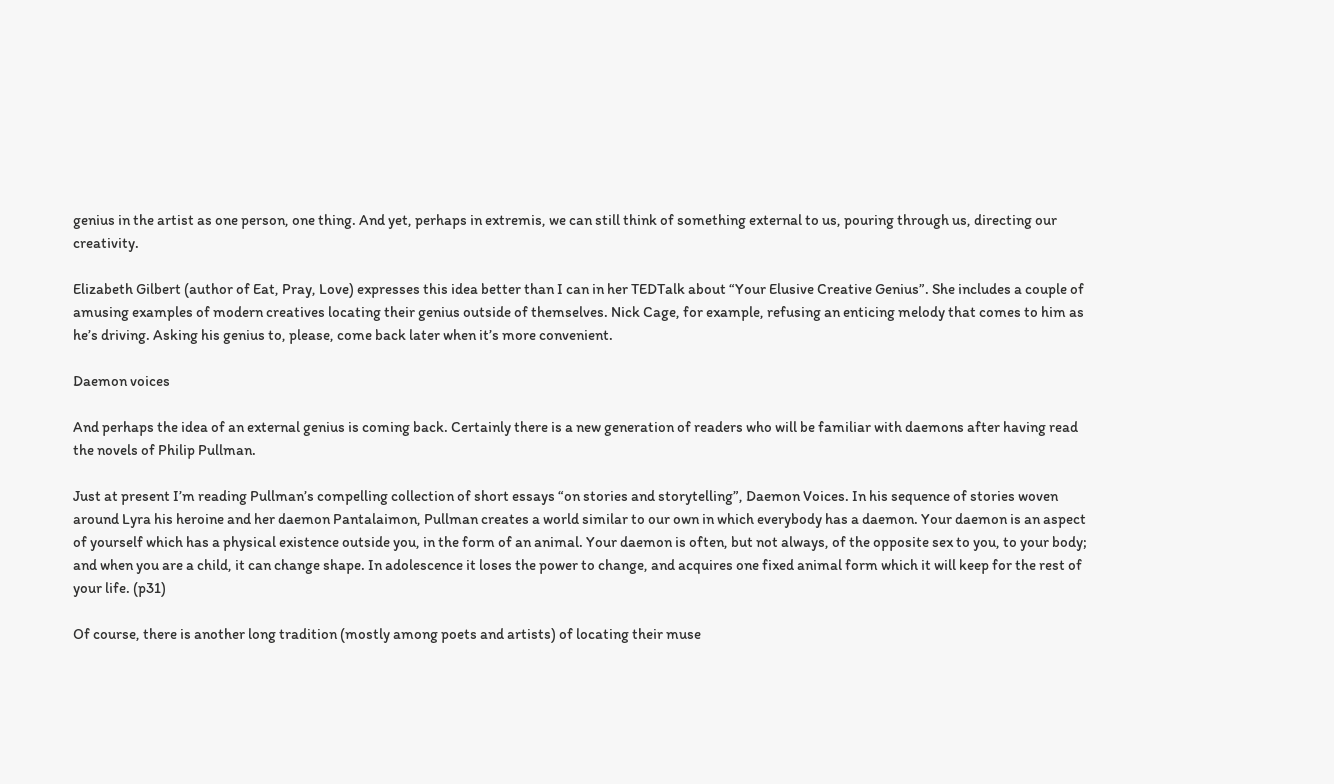genius in the artist as one person, one thing. And yet, perhaps in extremis, we can still think of something external to us, pouring through us, directing our creativity.

Elizabeth Gilbert (author of Eat, Pray, Love) expresses this idea better than I can in her TEDTalk about “Your Elusive Creative Genius”. She includes a couple of amusing examples of modern creatives locating their genius outside of themselves. Nick Cage, for example, refusing an enticing melody that comes to him as he’s driving. Asking his genius to, please, come back later when it’s more convenient.

Daemon voices

And perhaps the idea of an external genius is coming back. Certainly there is a new generation of readers who will be familiar with daemons after having read the novels of Philip Pullman.

Just at present I’m reading Pullman’s compelling collection of short essays “on stories and storytelling”, Daemon Voices. In his sequence of stories woven around Lyra his heroine and her daemon Pantalaimon, Pullman creates a world similar to our own in which everybody has a daemon. Your daemon is an aspect of yourself which has a physical existence outside you, in the form of an animal. Your daemon is often, but not always, of the opposite sex to you, to your body; and when you are a child, it can change shape. In adolescence it loses the power to change, and acquires one fixed animal form which it will keep for the rest of your life. (p31)

Of course, there is another long tradition (mostly among poets and artists) of locating their muse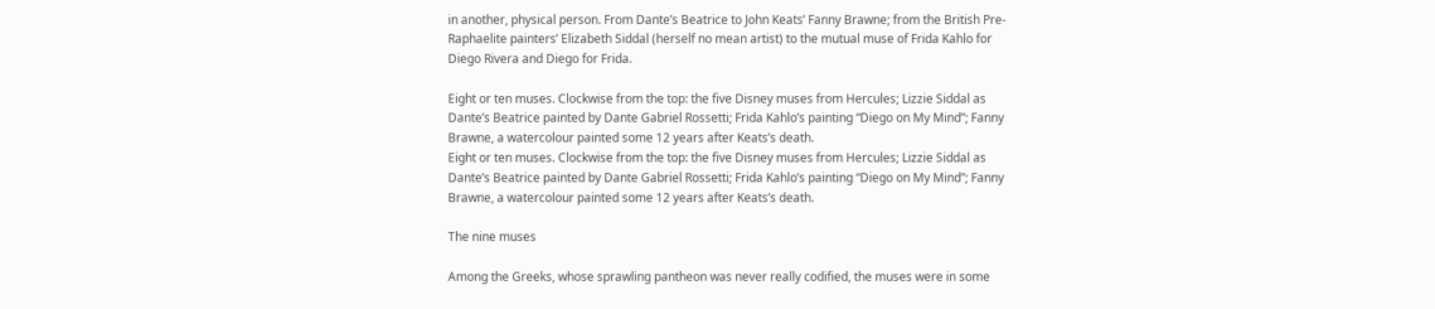in another, physical person. From Dante’s Beatrice to John Keats’ Fanny Brawne; from the British Pre-Raphaelite painters’ Elizabeth Siddal (herself no mean artist) to the mutual muse of Frida Kahlo for Diego Rivera and Diego for Frida.

Eight or ten muses. Clockwise from the top: the five Disney muses from Hercules; Lizzie Siddal as Dante’s Beatrice painted by Dante Gabriel Rossetti; Frida Kahlo’s painting “Diego on My Mind”; Fanny Brawne, a watercolour painted some 12 years after Keats’s death.
Eight or ten muses. Clockwise from the top: the five Disney muses from Hercules; Lizzie Siddal as Dante’s Beatrice painted by Dante Gabriel Rossetti; Frida Kahlo’s painting “Diego on My Mind”; Fanny Brawne, a watercolour painted some 12 years after Keats’s death.

The nine muses

Among the Greeks, whose sprawling pantheon was never really codified, the muses were in some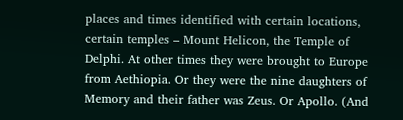places and times identified with certain locations, certain temples – Mount Helicon, the Temple of Delphi. At other times they were brought to Europe from Aethiopia. Or they were the nine daughters of Memory and their father was Zeus. Or Apollo. (And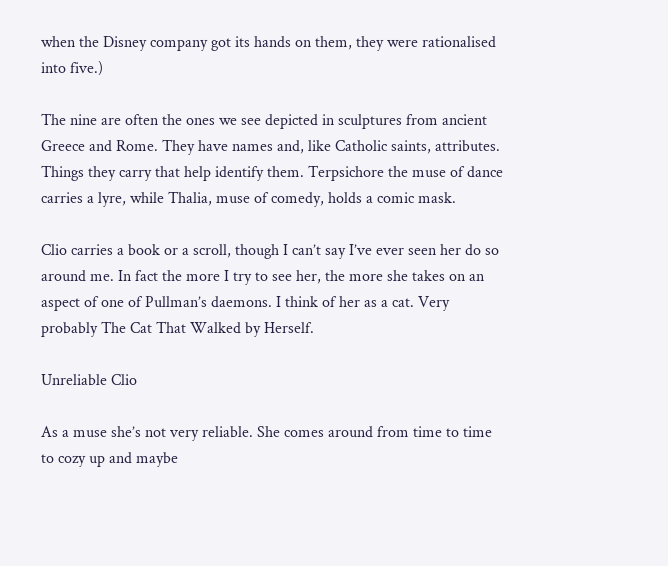when the Disney company got its hands on them, they were rationalised into five.)

The nine are often the ones we see depicted in sculptures from ancient Greece and Rome. They have names and, like Catholic saints, attributes. Things they carry that help identify them. Terpsichore the muse of dance carries a lyre, while Thalia, muse of comedy, holds a comic mask.

Clio carries a book or a scroll, though I can’t say I’ve ever seen her do so around me. In fact the more I try to see her, the more she takes on an aspect of one of Pullman’s daemons. I think of her as a cat. Very probably The Cat That Walked by Herself.

Unreliable Clio

As a muse she’s not very reliable. She comes around from time to time to cozy up and maybe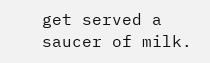get served a saucer of milk.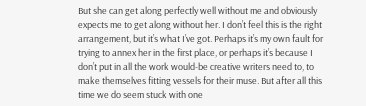But she can get along perfectly well without me and obviously expects me to get along without her. I don’t feel this is the right arrangement, but it’s what I’ve got. Perhaps it’s my own fault for trying to annex her in the first place, or perhaps it’s because I don’t put in all the work would-be creative writers need to, to make themselves fitting vessels for their muse. But after all this time we do seem stuck with one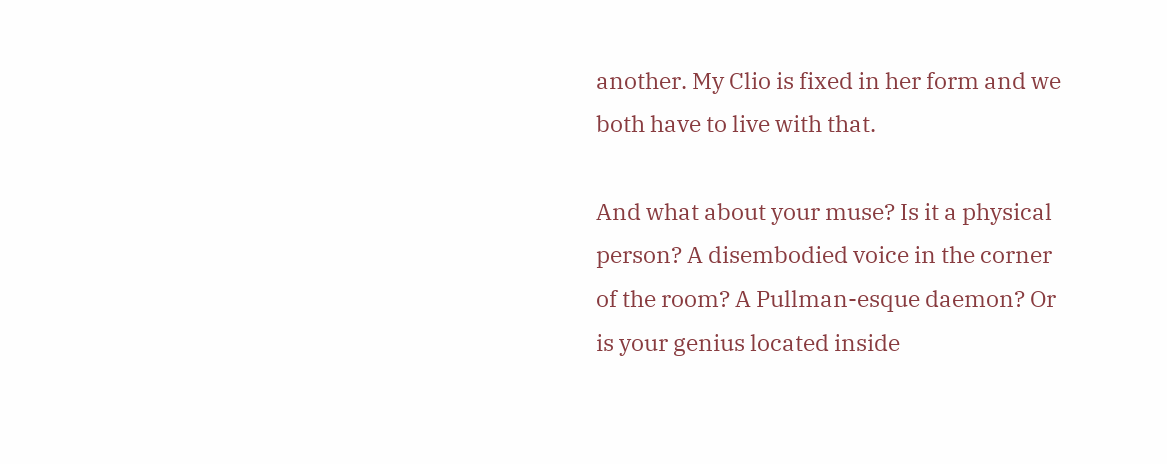another. My Clio is fixed in her form and we both have to live with that.

And what about your muse? Is it a physical person? A disembodied voice in the corner of the room? A Pullman-esque daemon? Or is your genius located inside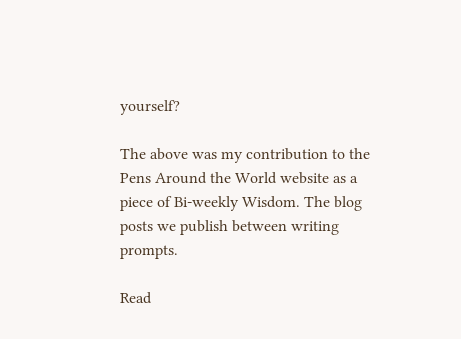yourself?

The above was my contribution to the Pens Around the World website as a piece of Bi-weekly Wisdom. The blog posts we publish between writing prompts.

Read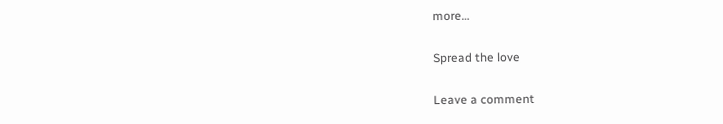more…

Spread the love

Leave a comment